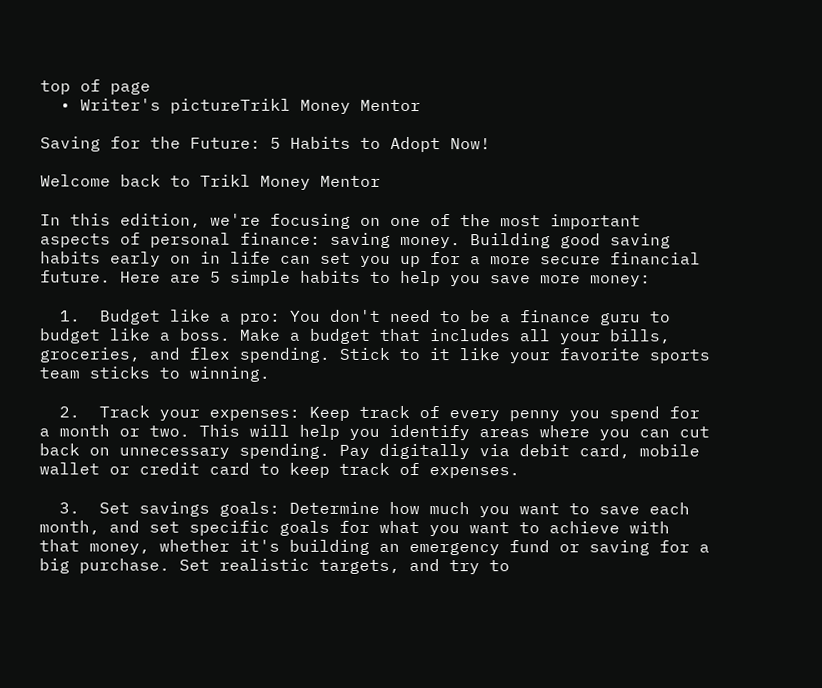top of page
  • Writer's pictureTrikl Money Mentor

Saving for the Future: 5 Habits to Adopt Now!

Welcome back to Trikl Money Mentor

In this edition, we're focusing on one of the most important aspects of personal finance: saving money. Building good saving habits early on in life can set you up for a more secure financial future. Here are 5 simple habits to help you save more money:

  1.  Budget like a pro: You don't need to be a finance guru to budget like a boss. Make a budget that includes all your bills, groceries, and flex spending. Stick to it like your favorite sports team sticks to winning.

  2.  Track your expenses: Keep track of every penny you spend for a month or two. This will help you identify areas where you can cut back on unnecessary spending. Pay digitally via debit card, mobile wallet or credit card to keep track of expenses.

  3.  Set savings goals: Determine how much you want to save each month, and set specific goals for what you want to achieve with that money, whether it's building an emergency fund or saving for a big purchase. Set realistic targets, and try to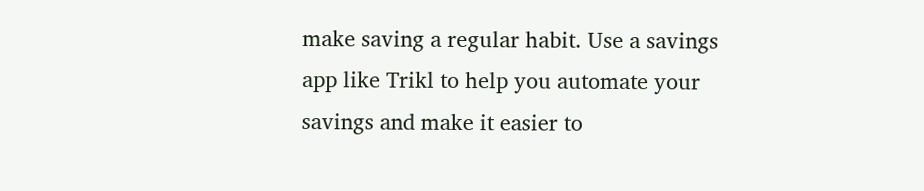make saving a regular habit. Use a savings app like Trikl to help you automate your savings and make it easier to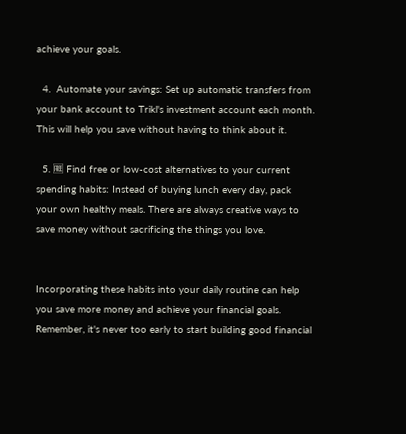achieve your goals.

  4.  Automate your savings: Set up automatic transfers from your bank account to Trikl's investment account each month. This will help you save without having to think about it.

  5. 🆓 Find free or low-cost alternatives to your current spending habits: Instead of buying lunch every day, pack your own healthy meals. There are always creative ways to save money without sacrificing the things you love.


Incorporating these habits into your daily routine can help you save more money and achieve your financial goals. Remember, it's never too early to start building good financial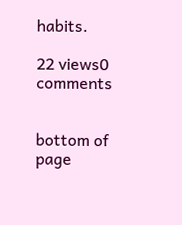habits.

22 views0 comments


bottom of page